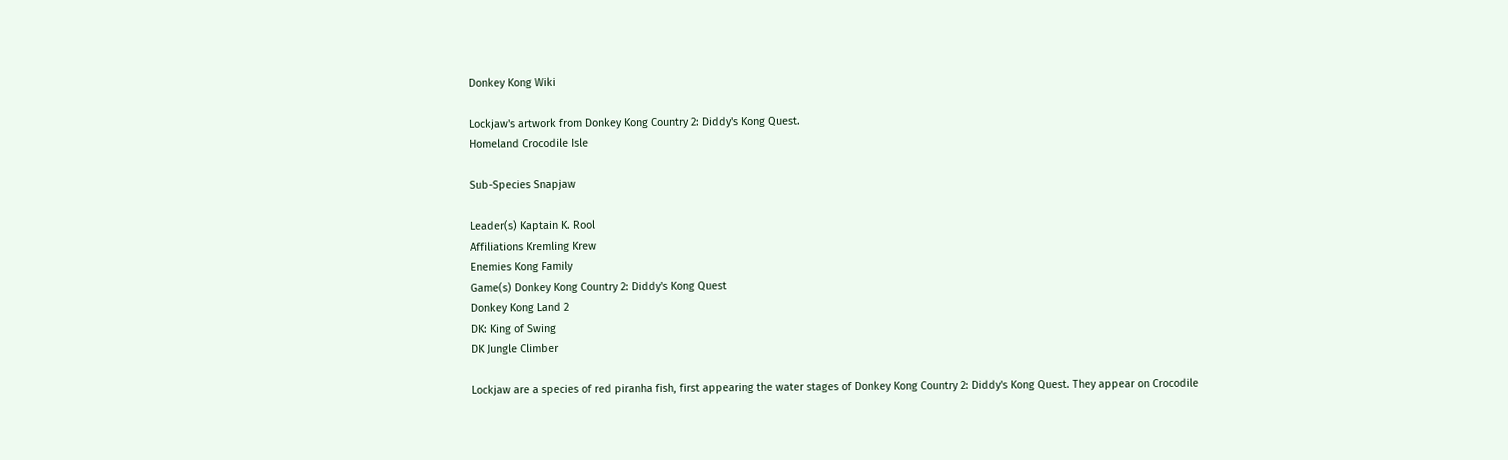Donkey Kong Wiki

Lockjaw's artwork from Donkey Kong Country 2: Diddy's Kong Quest.
Homeland Crocodile Isle

Sub-Species Snapjaw

Leader(s) Kaptain K. Rool
Affiliations Kremling Krew
Enemies Kong Family
Game(s) Donkey Kong Country 2: Diddy's Kong Quest
Donkey Kong Land 2
DK: King of Swing
DK Jungle Climber

Lockjaw are a species of red piranha fish, first appearing the water stages of Donkey Kong Country 2: Diddy's Kong Quest. They appear on Crocodile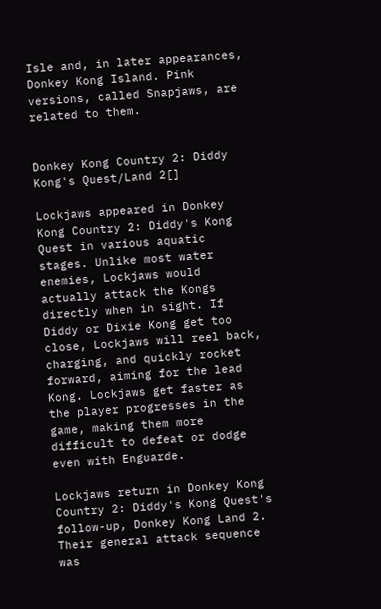Isle and, in later appearances, Donkey Kong Island. Pink versions, called Snapjaws, are related to them.


Donkey Kong Country 2: Diddy Kong's Quest/Land 2[]

Lockjaws appeared in Donkey Kong Country 2: Diddy's Kong Quest in various aquatic stages. Unlike most water enemies, Lockjaws would actually attack the Kongs directly when in sight. If Diddy or Dixie Kong get too close, Lockjaws will reel back, charging, and quickly rocket forward, aiming for the lead Kong. Lockjaws get faster as the player progresses in the game, making them more difficult to defeat or dodge even with Enguarde.

Lockjaws return in Donkey Kong Country 2: Diddy's Kong Quest's follow-up, Donkey Kong Land 2. Their general attack sequence was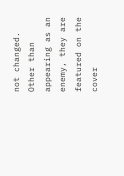not changed. Other than appearing as an enemy, they are featured on the cover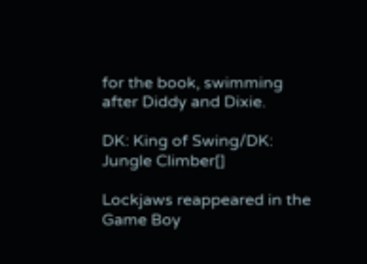for the book, swimming after Diddy and Dixie.

DK: King of Swing/DK: Jungle Climber[]

Lockjaws reappeared in the Game Boy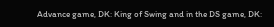Advance game, DK: King of Swing and in the DS game, DK: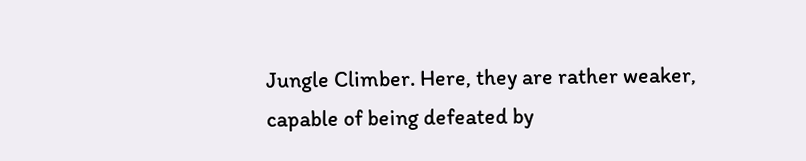Jungle Climber. Here, they are rather weaker, capable of being defeated by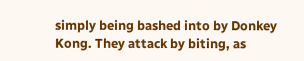simply being bashed into by Donkey Kong. They attack by biting, as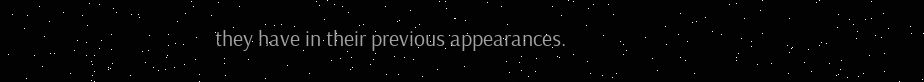they have in their previous appearances.